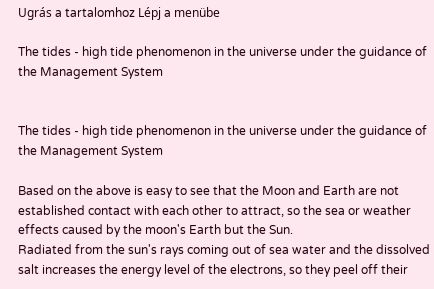Ugrás a tartalomhoz Lépj a menübe

The tides - high tide phenomenon in the universe under the guidance of the Management System


The tides - high tide phenomenon in the universe under the guidance of the Management System

Based on the above is easy to see that the Moon and Earth are not established contact with each other to attract, so the sea or weather effects caused by the moon's Earth but the Sun.
Radiated from the sun's rays coming out of sea water and the dissolved salt increases the energy level of the electrons, so they peel off their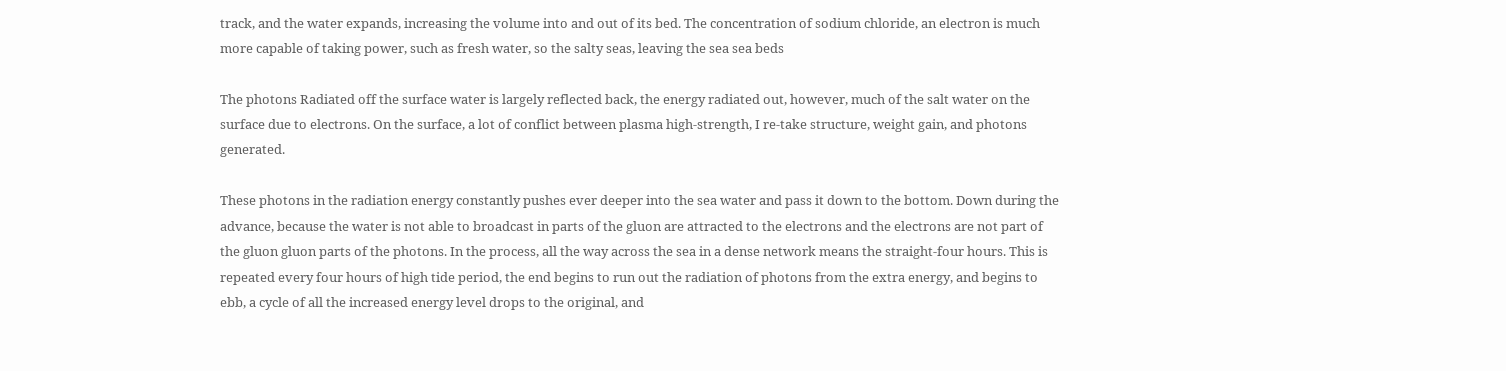track, and the water expands, increasing the volume into and out of its bed. The concentration of sodium chloride, an electron is much more capable of taking power, such as fresh water, so the salty seas, leaving the sea sea beds

The photons Radiated off the surface water is largely reflected back, the energy radiated out, however, much of the salt water on the surface due to electrons. On the surface, a lot of conflict between plasma high-strength, I re-take structure, weight gain, and photons generated.

These photons in the radiation energy constantly pushes ever deeper into the sea water and pass it down to the bottom. Down during the advance, because the water is not able to broadcast in parts of the gluon are attracted to the electrons and the electrons are not part of the gluon gluon parts of the photons. In the process, all the way across the sea in a dense network means the straight-four hours. This is repeated every four hours of high tide period, the end begins to run out the radiation of photons from the extra energy, and begins to ebb, a cycle of all the increased energy level drops to the original, and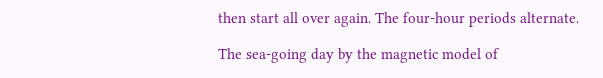then start all over again. The four-hour periods alternate.

The sea-going day by the magnetic model of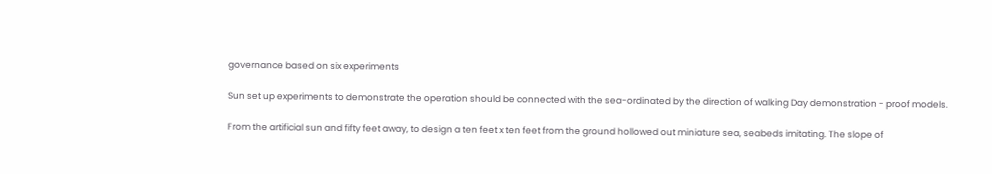governance based on six experiments

Sun set up experiments to demonstrate the operation should be connected with the sea-ordinated by the direction of walking Day demonstration - proof models.

From the artificial sun and fifty feet away, to design a ten feet x ten feet from the ground hollowed out miniature sea, seabeds imitating. The slope of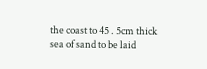the coast to 45 . 5cm thick sea of sand to be laid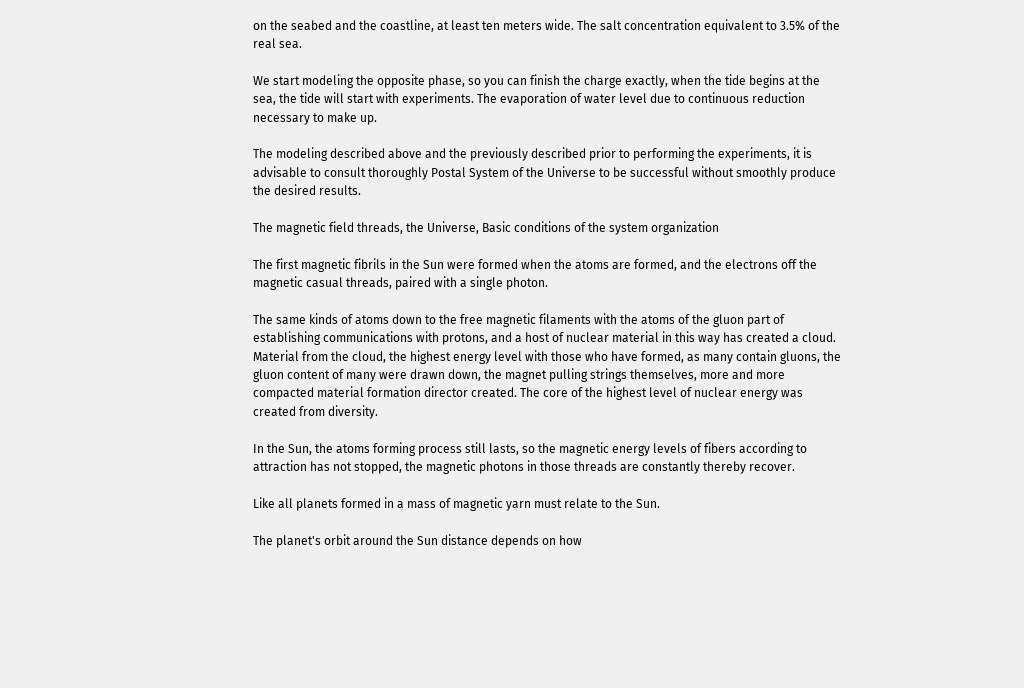on the seabed and the coastline, at least ten meters wide. The salt concentration equivalent to 3.5% of the real sea.

We start modeling the opposite phase, so you can finish the charge exactly, when the tide begins at the sea, the tide will start with experiments. The evaporation of water level due to continuous reduction necessary to make up.

The modeling described above and the previously described prior to performing the experiments, it is advisable to consult thoroughly Postal System of the Universe to be successful without smoothly produce the desired results.

The magnetic field threads, the Universe, Basic conditions of the system organization

The first magnetic fibrils in the Sun were formed when the atoms are formed, and the electrons off the magnetic casual threads, paired with a single photon.

The same kinds of atoms down to the free magnetic filaments with the atoms of the gluon part of establishing communications with protons, and a host of nuclear material in this way has created a cloud. Material from the cloud, the highest energy level with those who have formed, as many contain gluons, the gluon content of many were drawn down, the magnet pulling strings themselves, more and more compacted material formation director created. The core of the highest level of nuclear energy was created from diversity.

In the Sun, the atoms forming process still lasts, so the magnetic energy levels of fibers according to attraction has not stopped, the magnetic photons in those threads are constantly thereby recover.

Like all planets formed in a mass of magnetic yarn must relate to the Sun.

The planet's orbit around the Sun distance depends on how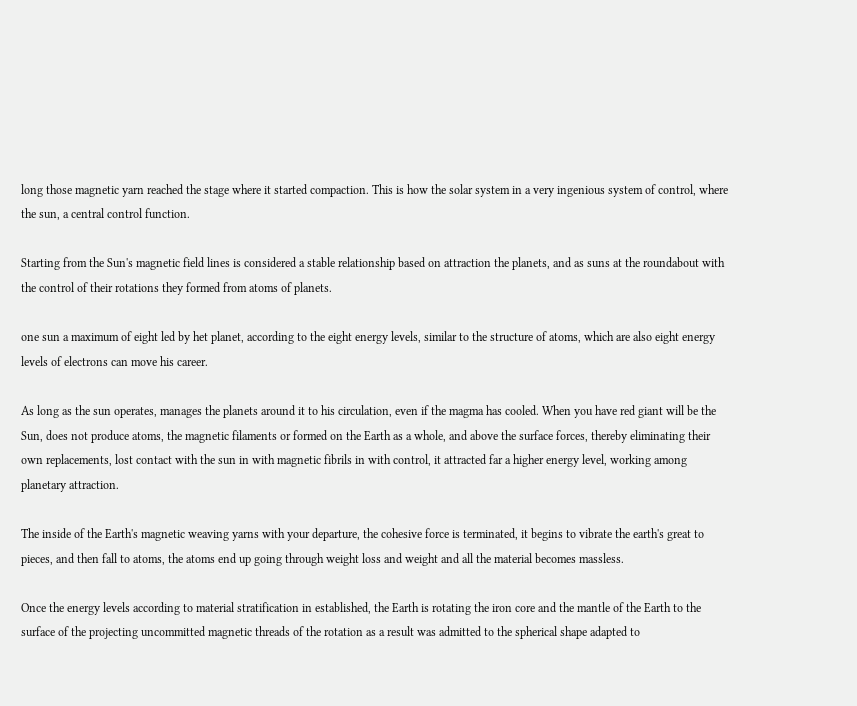long those magnetic yarn reached the stage where it started compaction. This is how the solar system in a very ingenious system of control, where the sun, a central control function.

Starting from the Sun's magnetic field lines is considered a stable relationship based on attraction the planets, and as suns at the roundabout with the control of their rotations they formed from atoms of planets.

one sun a maximum of eight led by het planet, according to the eight energy levels, similar to the structure of atoms, which are also eight energy levels of electrons can move his career.

As long as the sun operates, manages the planets around it to his circulation, even if the magma has cooled. When you have red giant will be the Sun, does not produce atoms, the magnetic filaments or formed on the Earth as a whole, and above the surface forces, thereby eliminating their own replacements, lost contact with the sun in with magnetic fibrils in with control, it attracted far a higher energy level, working among planetary attraction.

The inside of the Earth's magnetic weaving yarns with your departure, the cohesive force is terminated, it begins to vibrate the earth's great to pieces, and then fall to atoms, the atoms end up going through weight loss and weight and all the material becomes massless.

Once the energy levels according to material stratification in established, the Earth is rotating the iron core and the mantle of the Earth to the surface of the projecting uncommitted magnetic threads of the rotation as a result was admitted to the spherical shape adapted to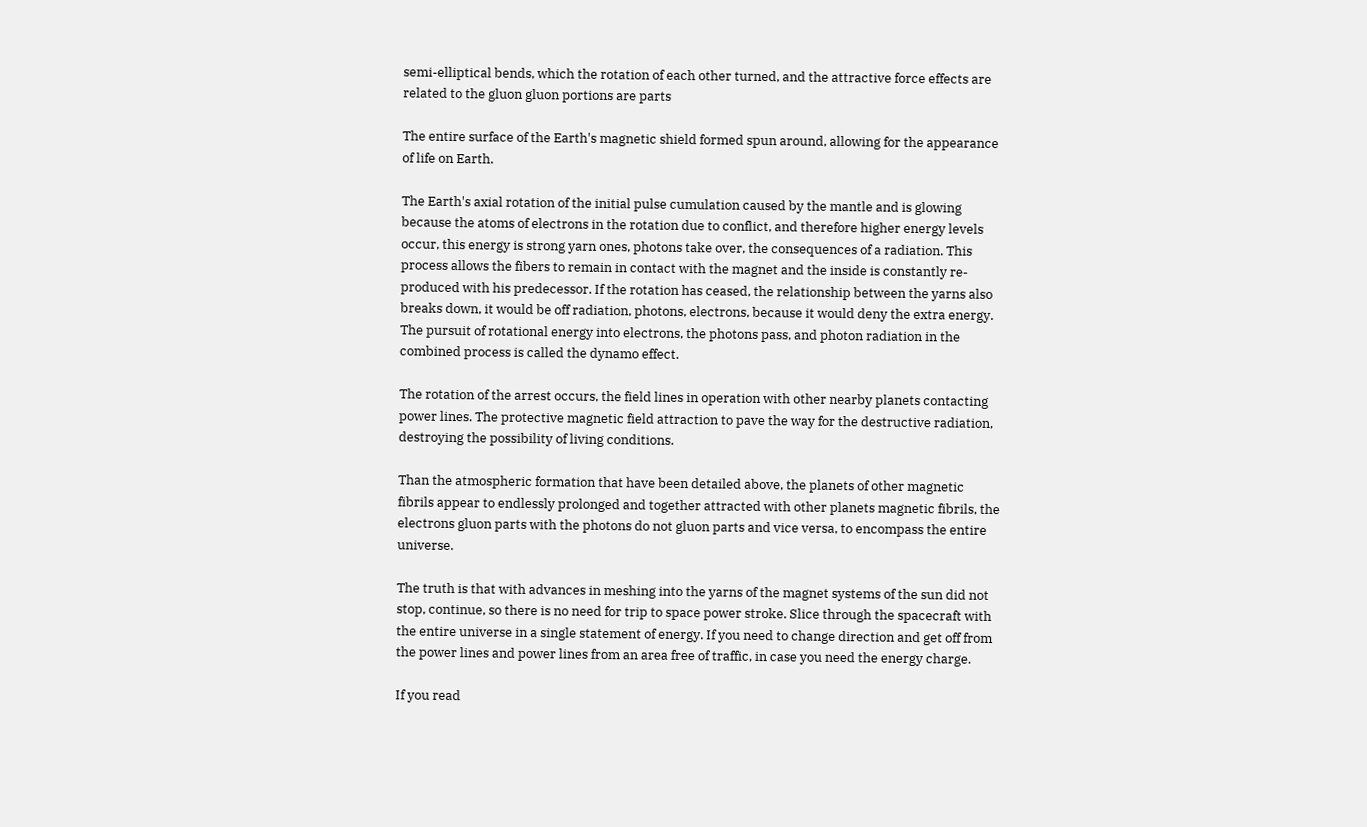semi-elliptical bends, which the rotation of each other turned, and the attractive force effects are related to the gluon gluon portions are parts

The entire surface of the Earth's magnetic shield formed spun around, allowing for the appearance of life on Earth.

The Earth's axial rotation of the initial pulse cumulation caused by the mantle and is glowing because the atoms of electrons in the rotation due to conflict, and therefore higher energy levels occur, this energy is strong yarn ones, photons take over, the consequences of a radiation. This process allows the fibers to remain in contact with the magnet and the inside is constantly re-produced with his predecessor. If the rotation has ceased, the relationship between the yarns also breaks down, it would be off radiation, photons, electrons, because it would deny the extra energy. The pursuit of rotational energy into electrons, the photons pass, and photon radiation in the combined process is called the dynamo effect.

The rotation of the arrest occurs, the field lines in operation with other nearby planets contacting power lines. The protective magnetic field attraction to pave the way for the destructive radiation, destroying the possibility of living conditions.

Than the atmospheric formation that have been detailed above, the planets of other magnetic fibrils appear to endlessly prolonged and together attracted with other planets magnetic fibrils, the electrons gluon parts with the photons do not gluon parts and vice versa, to encompass the entire universe.

The truth is that with advances in meshing into the yarns of the magnet systems of the sun did not stop, continue, so there is no need for trip to space power stroke. Slice through the spacecraft with the entire universe in a single statement of energy. If you need to change direction and get off from the power lines and power lines from an area free of traffic, in case you need the energy charge.

If you read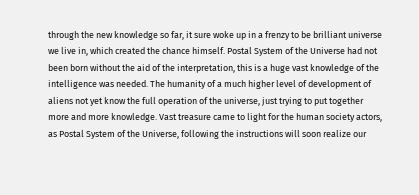through the new knowledge so far, it sure woke up in a frenzy to be brilliant universe we live in, which created the chance himself. Postal System of the Universe had not been born without the aid of the interpretation, this is a huge vast knowledge of the intelligence was needed. The humanity of a much higher level of development of aliens not yet know the full operation of the universe, just trying to put together more and more knowledge. Vast treasure came to light for the human society actors, as Postal System of the Universe, following the instructions will soon realize our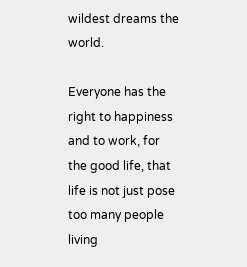wildest dreams the world.

Everyone has the right to happiness and to work, for the good life, that life is not just pose too many people living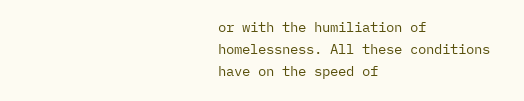or with the humiliation of homelessness. All these conditions have on the speed of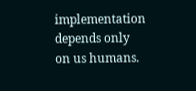implementation depends only on us humans.